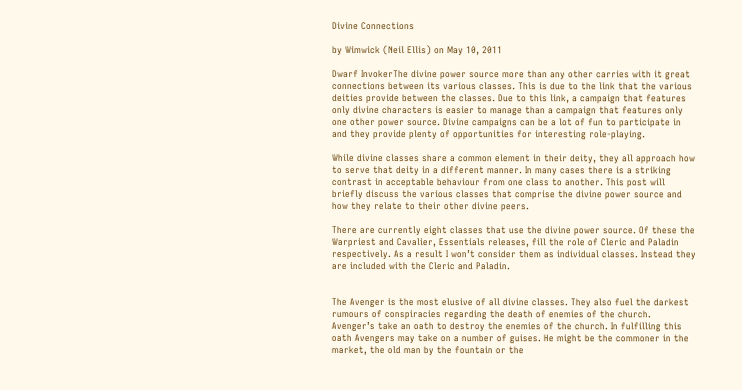Divine Connections

by Wimwick (Neil Ellis) on May 10, 2011

Dwarf InvokerThe divine power source more than any other carries with it great connections between its various classes. This is due to the link that the various deities provide between the classes. Due to this link, a campaign that features only divine characters is easier to manage than a campaign that features only one other power source. Divine campaigns can be a lot of fun to participate in and they provide plenty of opportunities for interesting role-playing.

While divine classes share a common element in their deity, they all approach how to serve that deity in a different manner. In many cases there is a striking contrast in acceptable behaviour from one class to another. This post will briefly discuss the various classes that comprise the divine power source and how they relate to their other divine peers.

There are currently eight classes that use the divine power source. Of these the Warpriest and Cavalier, Essentials releases, fill the role of Cleric and Paladin respectively. As a result I won’t consider them as individual classes. Instead they are included with the Cleric and Paladin.


The Avenger is the most elusive of all divine classes. They also fuel the darkest rumours of conspiracies regarding the death of enemies of the church. Avenger’s take an oath to destroy the enemies of the church. In fulfilling this oath Avengers may take on a number of guises. He might be the commoner in the market, the old man by the fountain or the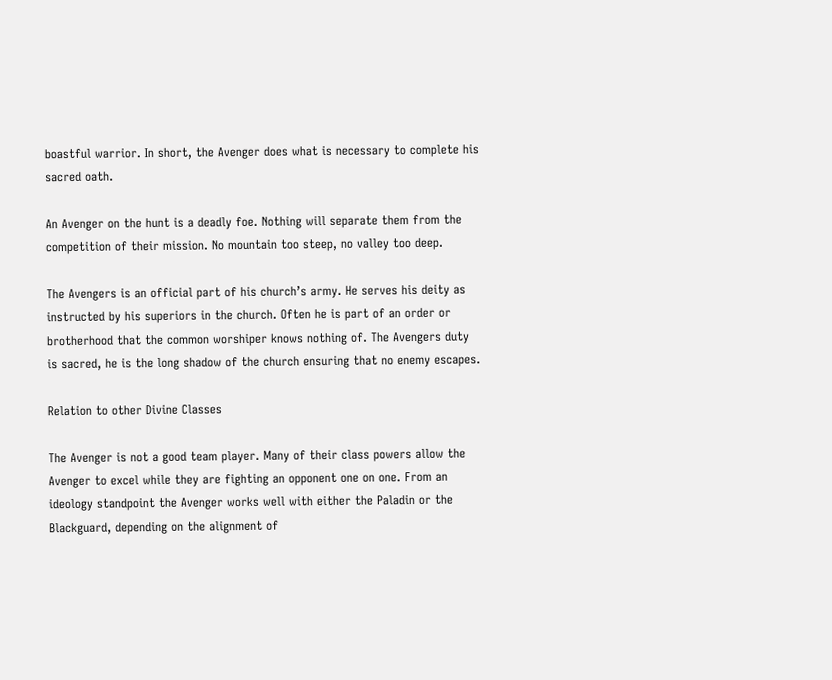boastful warrior. In short, the Avenger does what is necessary to complete his sacred oath.

An Avenger on the hunt is a deadly foe. Nothing will separate them from the competition of their mission. No mountain too steep, no valley too deep.

The Avengers is an official part of his church’s army. He serves his deity as instructed by his superiors in the church. Often he is part of an order or brotherhood that the common worshiper knows nothing of. The Avengers duty is sacred, he is the long shadow of the church ensuring that no enemy escapes.

Relation to other Divine Classes

The Avenger is not a good team player. Many of their class powers allow the Avenger to excel while they are fighting an opponent one on one. From an ideology standpoint the Avenger works well with either the Paladin or the Blackguard, depending on the alignment of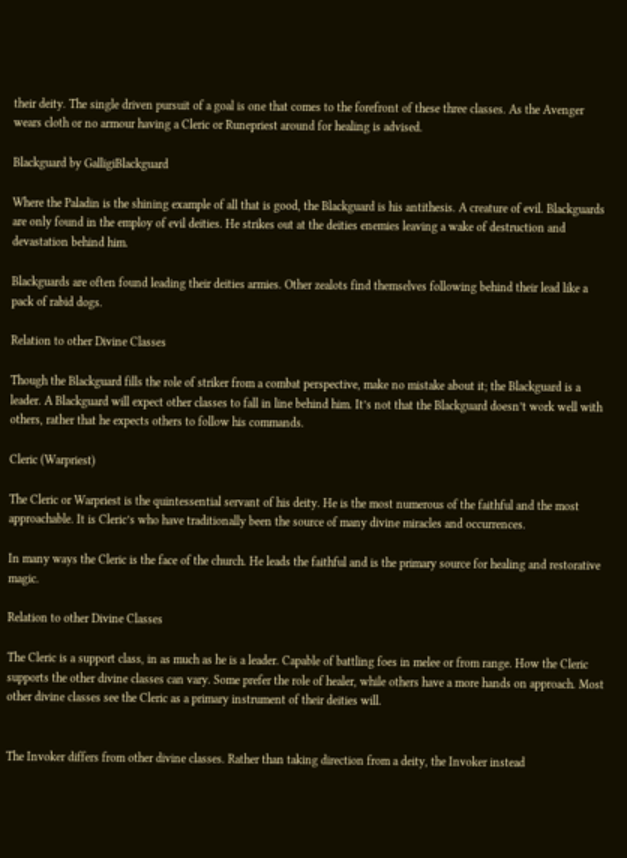their deity. The single driven pursuit of a goal is one that comes to the forefront of these three classes. As the Avenger wears cloth or no armour having a Cleric or Runepriest around for healing is advised.

Blackguard by GalligiBlackguard

Where the Paladin is the shining example of all that is good, the Blackguard is his antithesis. A creature of evil. Blackguards are only found in the employ of evil deities. He strikes out at the deities enemies leaving a wake of destruction and devastation behind him.

Blackguards are often found leading their deities armies. Other zealots find themselves following behind their lead like a pack of rabid dogs.

Relation to other Divine Classes

Though the Blackguard fills the role of striker from a combat perspective, make no mistake about it; the Blackguard is a leader. A Blackguard will expect other classes to fall in line behind him. It’s not that the Blackguard doesn’t work well with others, rather that he expects others to follow his commands.

Cleric (Warpriest)

The Cleric or Warpriest is the quintessential servant of his deity. He is the most numerous of the faithful and the most approachable. It is Cleric’s who have traditionally been the source of many divine miracles and occurrences.

In many ways the Cleric is the face of the church. He leads the faithful and is the primary source for healing and restorative magic.

Relation to other Divine Classes

The Cleric is a support class, in as much as he is a leader. Capable of battling foes in melee or from range. How the Cleric supports the other divine classes can vary. Some prefer the role of healer, while others have a more hands on approach. Most other divine classes see the Cleric as a primary instrument of their deities will.


The Invoker differs from other divine classes. Rather than taking direction from a deity, the Invoker instead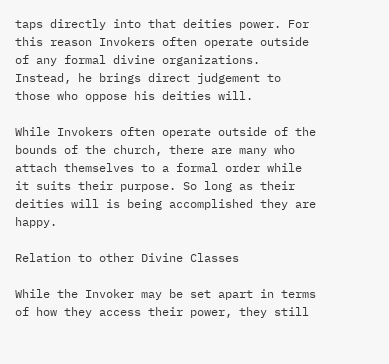taps directly into that deities power. For this reason Invokers often operate outside of any formal divine organizations. Instead, he brings direct judgement to those who oppose his deities will.

While Invokers often operate outside of the bounds of the church, there are many who attach themselves to a formal order while it suits their purpose. So long as their deities will is being accomplished they are happy.

Relation to other Divine Classes

While the Invoker may be set apart in terms of how they access their power, they still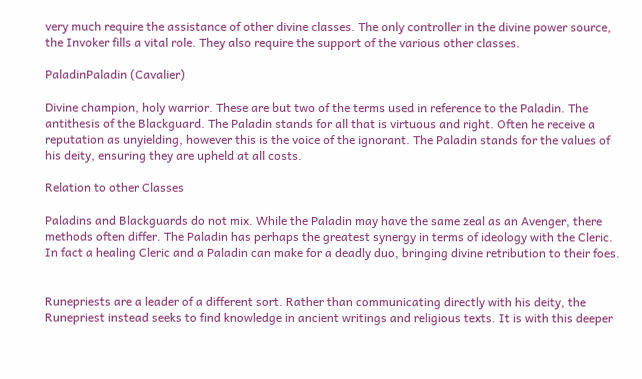very much require the assistance of other divine classes. The only controller in the divine power source, the Invoker fills a vital role. They also require the support of the various other classes.

PaladinPaladin (Cavalier)

Divine champion, holy warrior. These are but two of the terms used in reference to the Paladin. The antithesis of the Blackguard. The Paladin stands for all that is virtuous and right. Often he receive a reputation as unyielding, however this is the voice of the ignorant. The Paladin stands for the values of his deity, ensuring they are upheld at all costs.

Relation to other Classes

Paladins and Blackguards do not mix. While the Paladin may have the same zeal as an Avenger, there methods often differ. The Paladin has perhaps the greatest synergy in terms of ideology with the Cleric. In fact a healing Cleric and a Paladin can make for a deadly duo, bringing divine retribution to their foes.


Runepriests are a leader of a different sort. Rather than communicating directly with his deity, the Runepriest instead seeks to find knowledge in ancient writings and religious texts. It is with this deeper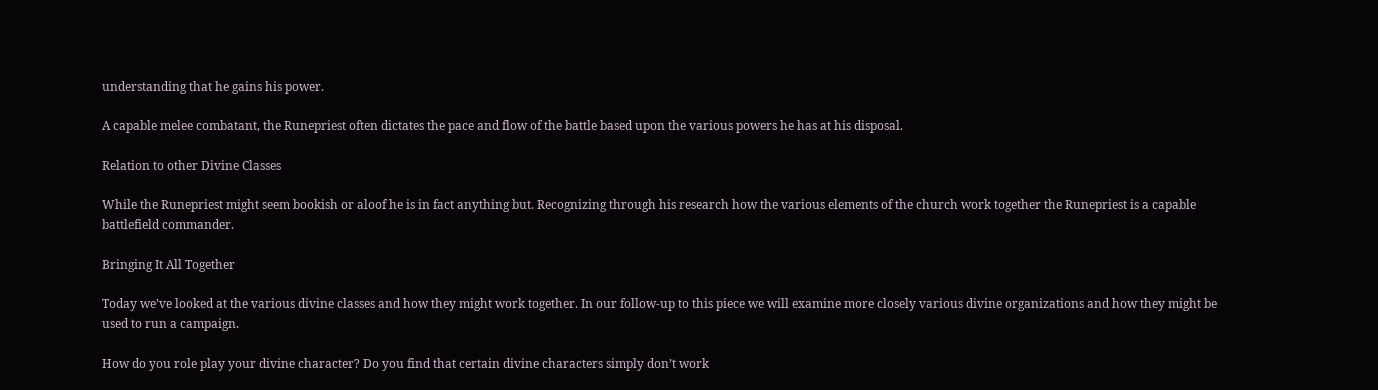understanding that he gains his power.

A capable melee combatant, the Runepriest often dictates the pace and flow of the battle based upon the various powers he has at his disposal.

Relation to other Divine Classes

While the Runepriest might seem bookish or aloof he is in fact anything but. Recognizing through his research how the various elements of the church work together the Runepriest is a capable battlefield commander.

Bringing It All Together

Today we’ve looked at the various divine classes and how they might work together. In our follow-up to this piece we will examine more closely various divine organizations and how they might be used to run a campaign.

How do you role play your divine character? Do you find that certain divine characters simply don’t work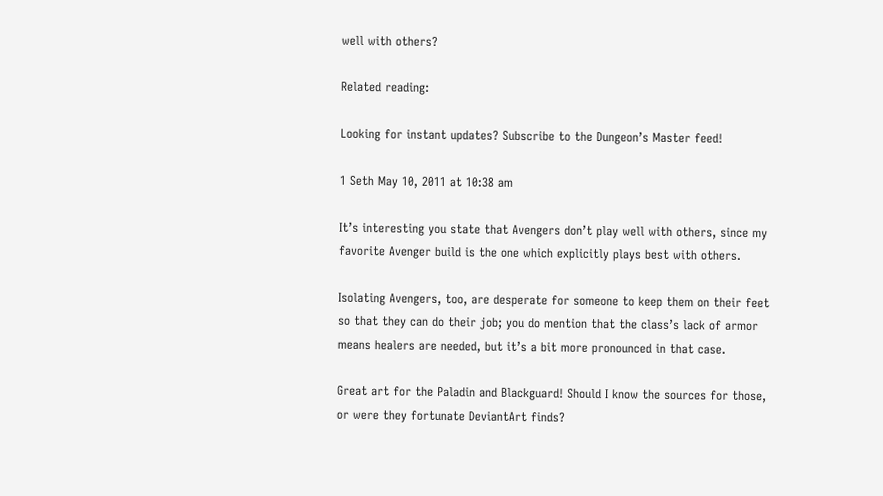well with others?

Related reading:

Looking for instant updates? Subscribe to the Dungeon’s Master feed!

1 Seth May 10, 2011 at 10:38 am

It’s interesting you state that Avengers don’t play well with others, since my favorite Avenger build is the one which explicitly plays best with others.

Isolating Avengers, too, are desperate for someone to keep them on their feet so that they can do their job; you do mention that the class’s lack of armor means healers are needed, but it’s a bit more pronounced in that case.

Great art for the Paladin and Blackguard! Should I know the sources for those, or were they fortunate DeviantArt finds?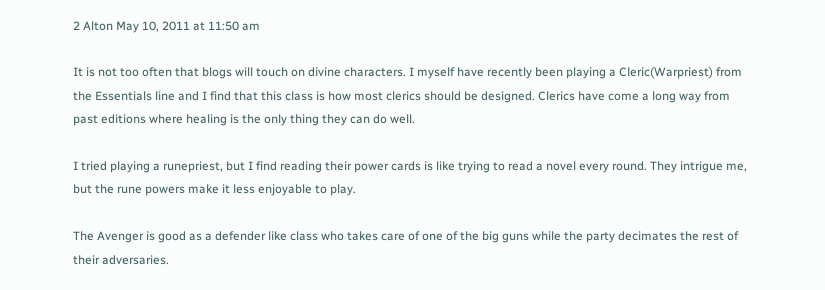2 Alton May 10, 2011 at 11:50 am

It is not too often that blogs will touch on divine characters. I myself have recently been playing a Cleric(Warpriest) from the Essentials line and I find that this class is how most clerics should be designed. Clerics have come a long way from past editions where healing is the only thing they can do well.

I tried playing a runepriest, but I find reading their power cards is like trying to read a novel every round. They intrigue me, but the rune powers make it less enjoyable to play.

The Avenger is good as a defender like class who takes care of one of the big guns while the party decimates the rest of their adversaries.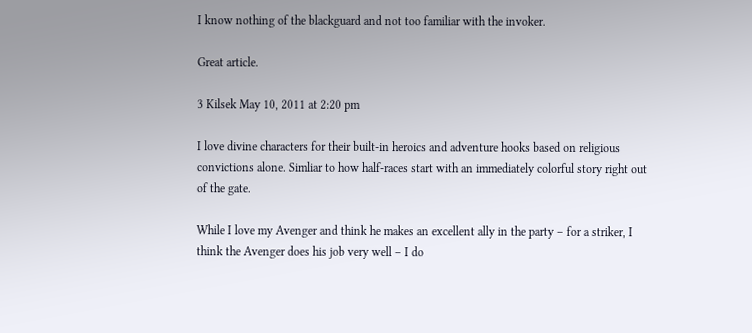I know nothing of the blackguard and not too familiar with the invoker.

Great article.

3 Kilsek May 10, 2011 at 2:20 pm

I love divine characters for their built-in heroics and adventure hooks based on religious convictions alone. Simliar to how half-races start with an immediately colorful story right out of the gate.

While I love my Avenger and think he makes an excellent ally in the party – for a striker, I think the Avenger does his job very well – I do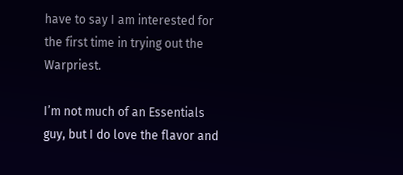have to say I am interested for the first time in trying out the Warpriest.

I’m not much of an Essentials guy, but I do love the flavor and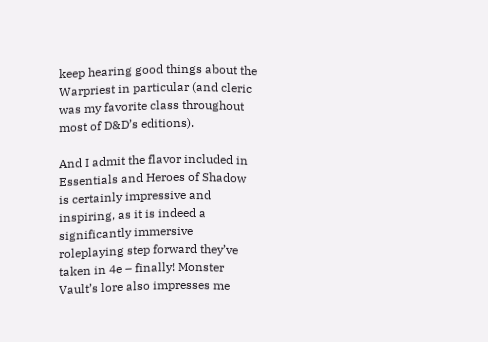keep hearing good things about the Warpriest in particular (and cleric was my favorite class throughout most of D&D’s editions).

And I admit the flavor included in Essentials and Heroes of Shadow is certainly impressive and inspiring, as it is indeed a significantly immersive roleplaying step forward they’ve taken in 4e – finally! Monster Vault’s lore also impresses me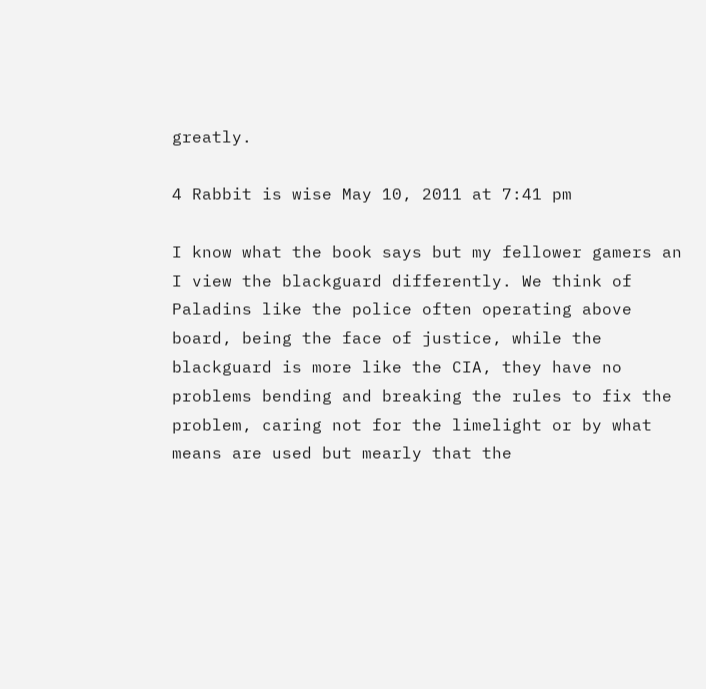greatly.

4 Rabbit is wise May 10, 2011 at 7:41 pm

I know what the book says but my fellower gamers an I view the blackguard differently. We think of Paladins like the police often operating above board, being the face of justice, while the blackguard is more like the CIA, they have no problems bending and breaking the rules to fix the problem, caring not for the limelight or by what means are used but mearly that the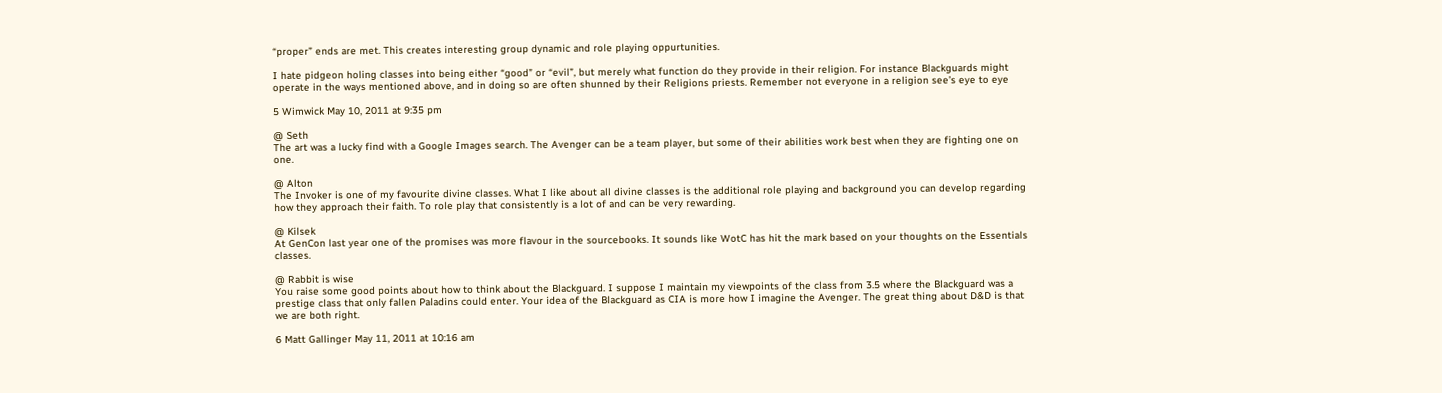“proper” ends are met. This creates interesting group dynamic and role playing oppurtunities.

I hate pidgeon holing classes into being either “good” or “evil”, but merely what function do they provide in their religion. For instance Blackguards might operate in the ways mentioned above, and in doing so are often shunned by their Religions priests. Remember not everyone in a religion see’s eye to eye

5 Wimwick May 10, 2011 at 9:35 pm

@ Seth
The art was a lucky find with a Google Images search. The Avenger can be a team player, but some of their abilities work best when they are fighting one on one.

@ Alton
The Invoker is one of my favourite divine classes. What I like about all divine classes is the additional role playing and background you can develop regarding how they approach their faith. To role play that consistently is a lot of and can be very rewarding.

@ Kilsek
At GenCon last year one of the promises was more flavour in the sourcebooks. It sounds like WotC has hit the mark based on your thoughts on the Essentials classes.

@ Rabbit is wise
You raise some good points about how to think about the Blackguard. I suppose I maintain my viewpoints of the class from 3.5 where the Blackguard was a prestige class that only fallen Paladins could enter. Your idea of the Blackguard as CIA is more how I imagine the Avenger. The great thing about D&D is that we are both right.

6 Matt Gallinger May 11, 2011 at 10:16 am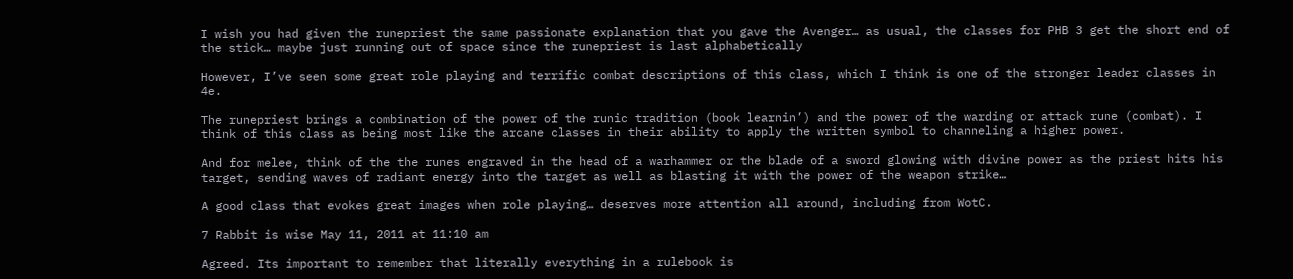I wish you had given the runepriest the same passionate explanation that you gave the Avenger… as usual, the classes for PHB 3 get the short end of the stick… maybe just running out of space since the runepriest is last alphabetically

However, I’ve seen some great role playing and terrific combat descriptions of this class, which I think is one of the stronger leader classes in 4e.

The runepriest brings a combination of the power of the runic tradition (book learnin’) and the power of the warding or attack rune (combat). I think of this class as being most like the arcane classes in their ability to apply the written symbol to channeling a higher power.

And for melee, think of the the runes engraved in the head of a warhammer or the blade of a sword glowing with divine power as the priest hits his target, sending waves of radiant energy into the target as well as blasting it with the power of the weapon strike…

A good class that evokes great images when role playing… deserves more attention all around, including from WotC.

7 Rabbit is wise May 11, 2011 at 11:10 am

Agreed. Its important to remember that literally everything in a rulebook is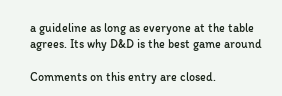a guideline as long as everyone at the table agrees. Its why D&D is the best game around

Comments on this entry are closed.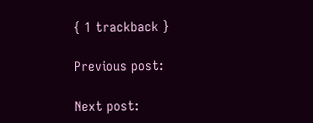{ 1 trackback }

Previous post:

Next post: